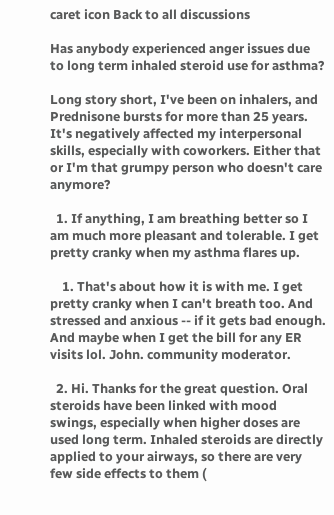caret icon Back to all discussions

Has anybody experienced anger issues due to long term inhaled steroid use for asthma?

Long story short, I've been on inhalers, and Prednisone bursts for more than 25 years. It's negatively affected my interpersonal skills, especially with coworkers. Either that or I'm that grumpy person who doesn't care anymore?

  1. If anything, I am breathing better so I am much more pleasant and tolerable. I get pretty cranky when my asthma flares up.

    1. That's about how it is with me. I get pretty cranky when I can't breath too. And stressed and anxious -- if it gets bad enough. And maybe when I get the bill for any ER visits lol. John. community moderator.

  2. Hi. Thanks for the great question. Oral steroids have been linked with mood swings, especially when higher doses are used long term. Inhaled steroids are directly applied to your airways, so there are very few side effects to them (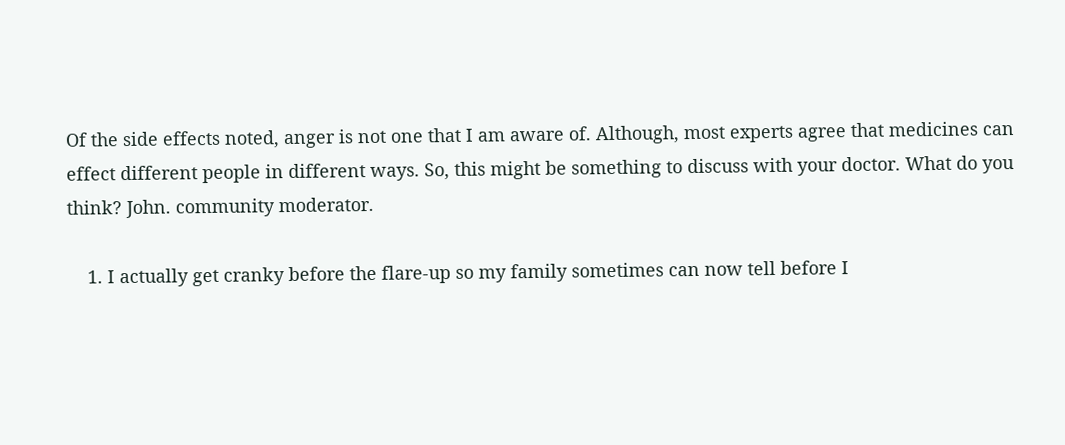Of the side effects noted, anger is not one that I am aware of. Although, most experts agree that medicines can effect different people in different ways. So, this might be something to discuss with your doctor. What do you think? John. community moderator.

    1. I actually get cranky before the flare-up so my family sometimes can now tell before I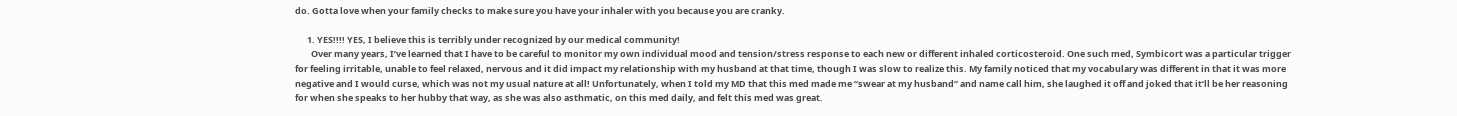do. Gotta love when your family checks to make sure you have your inhaler with you because you are cranky.

      1. YES!!!! YES, I believe this is terribly under recognized by our medical community!
        Over many years, I’ve learned that I have to be careful to monitor my own individual mood and tension/stress response to each new or different inhaled corticosteroid. One such med, Symbicort was a particular trigger for feeling irritable, unable to feel relaxed, nervous and it did impact my relationship with my husband at that time, though I was slow to realize this. My family noticed that my vocabulary was different in that it was more negative and I would curse, which was not my usual nature at all! Unfortunately, when I told my MD that this med made me “swear at my husband” and name call him, she laughed it off and joked that it’ll be her reasoning for when she speaks to her hubby that way, as she was also asthmatic, on this med daily, and felt this med was great.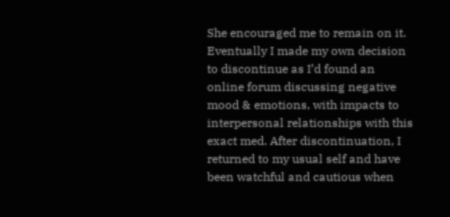She encouraged me to remain on it. Eventually I made my own decision to discontinue as I’d found an online forum discussing negative mood & emotions, with impacts to interpersonal relationships with this exact med. After discontinuation, I returned to my usual self and have been watchful and cautious when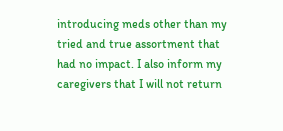introducing meds other than my tried and true assortment that had no impact. I also inform my caregivers that I will not return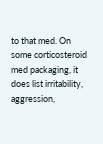to that med. On some corticosteroid med packaging, it does list irritability, aggression,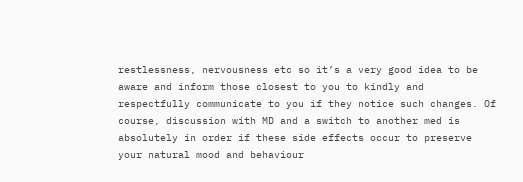restlessness, nervousness etc so it’s a very good idea to be aware and inform those closest to you to kindly and respectfully communicate to you if they notice such changes. Of course, discussion with MD and a switch to another med is absolutely in order if these side effects occur to preserve your natural mood and behaviour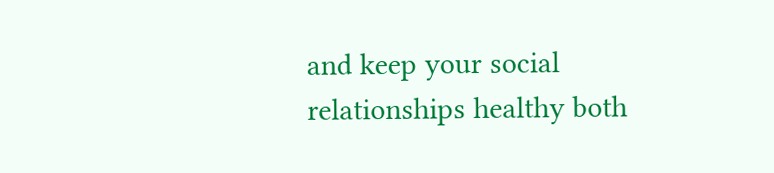and keep your social relationships healthy both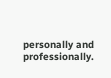personally and professionally.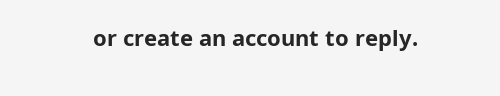or create an account to reply.